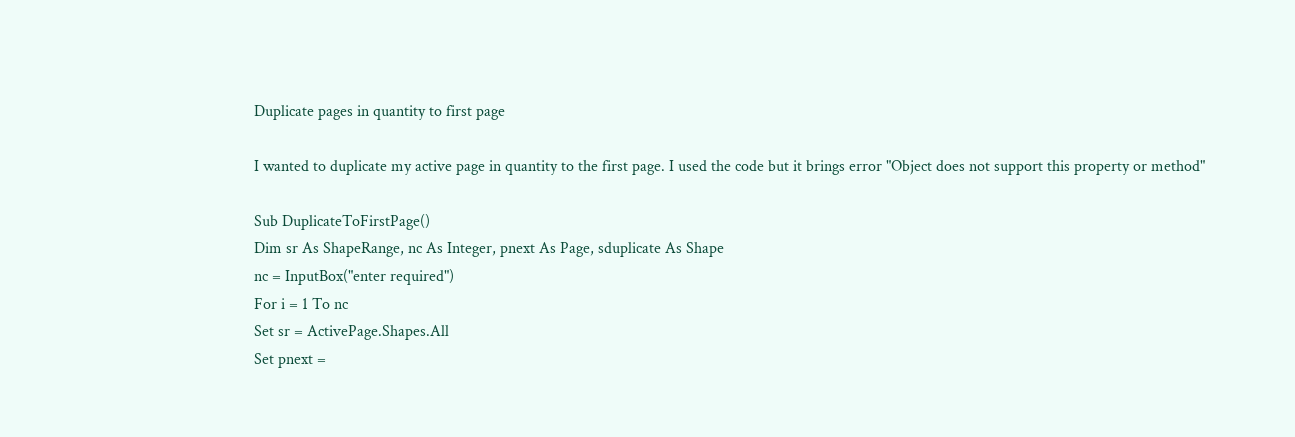Duplicate pages in quantity to first page

I wanted to duplicate my active page in quantity to the first page. I used the code but it brings error "Object does not support this property or method"

Sub DuplicateToFirstPage()
Dim sr As ShapeRange, nc As Integer, pnext As Page, sduplicate As Shape
nc = InputBox("enter required")
For i = 1 To nc
Set sr = ActivePage.Shapes.All
Set pnext =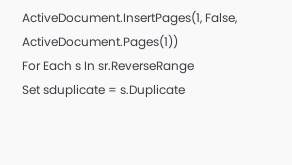ActiveDocument.InsertPages(1, False, ActiveDocument.Pages(1))
For Each s In sr.ReverseRange
Set sduplicate = s.Duplicate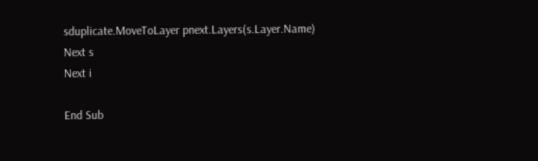sduplicate.MoveToLayer pnext.Layers(s.Layer.Name)
Next s
Next i

End Sub